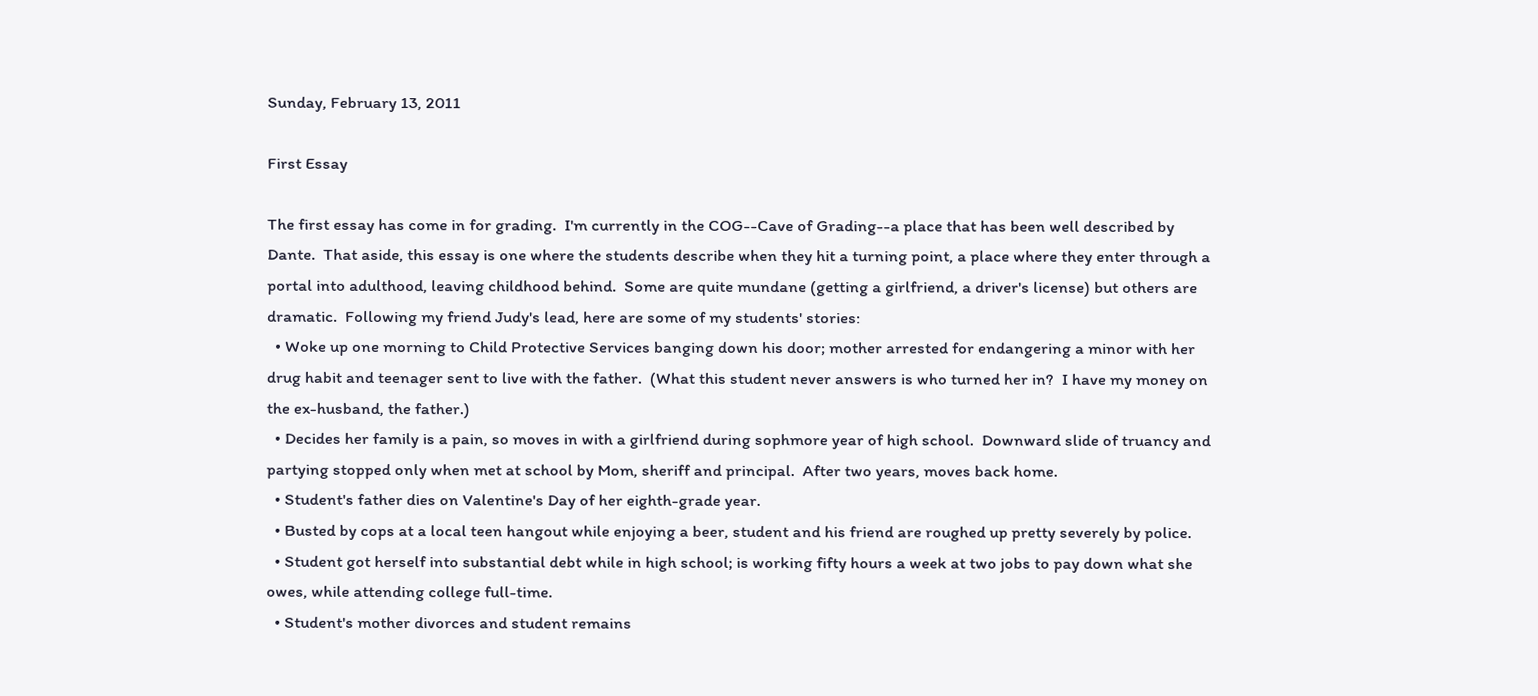Sunday, February 13, 2011

First Essay

The first essay has come in for grading.  I'm currently in the COG--Cave of Grading--a place that has been well described by Dante.  That aside, this essay is one where the students describe when they hit a turning point, a place where they enter through a portal into adulthood, leaving childhood behind.  Some are quite mundane (getting a girlfriend, a driver's license) but others are dramatic.  Following my friend Judy's lead, here are some of my students' stories:
  • Woke up one morning to Child Protective Services banging down his door; mother arrested for endangering a minor with her drug habit and teenager sent to live with the father.  (What this student never answers is who turned her in?  I have my money on the ex-husband, the father.)
  • Decides her family is a pain, so moves in with a girlfriend during sophmore year of high school.  Downward slide of truancy and partying stopped only when met at school by Mom, sheriff and principal.  After two years, moves back home.
  • Student's father dies on Valentine's Day of her eighth-grade year.
  • Busted by cops at a local teen hangout while enjoying a beer, student and his friend are roughed up pretty severely by police.
  • Student got herself into substantial debt while in high school; is working fifty hours a week at two jobs to pay down what she owes, while attending college full-time.
  • Student's mother divorces and student remains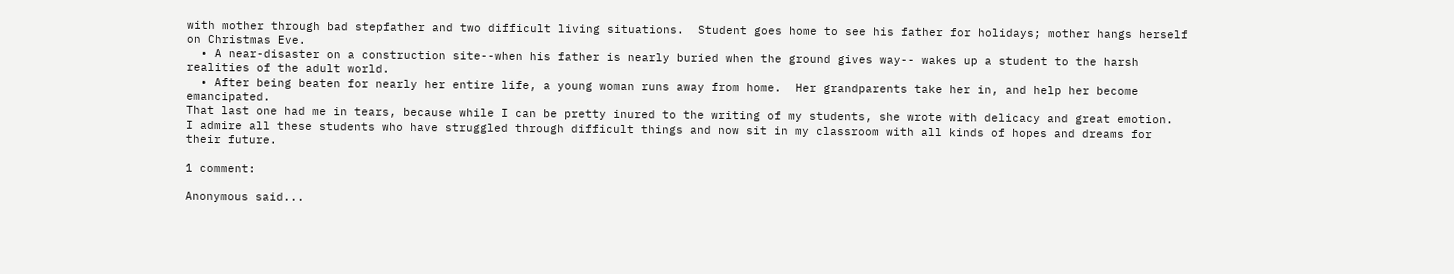with mother through bad stepfather and two difficult living situations.  Student goes home to see his father for holidays; mother hangs herself on Christmas Eve.
  • A near-disaster on a construction site--when his father is nearly buried when the ground gives way-- wakes up a student to the harsh realities of the adult world.
  • After being beaten for nearly her entire life, a young woman runs away from home.  Her grandparents take her in, and help her become emancipated.
That last one had me in tears, because while I can be pretty inured to the writing of my students, she wrote with delicacy and great emotion.  I admire all these students who have struggled through difficult things and now sit in my classroom with all kinds of hopes and dreams for their future.

1 comment:

Anonymous said...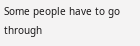Some people have to go through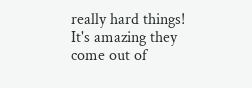really hard things! It's amazing they come out of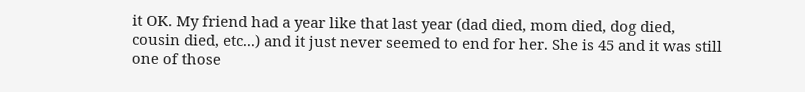it OK. My friend had a year like that last year (dad died, mom died, dog died, cousin died, etc...) and it just never seemed to end for her. She is 45 and it was still one of those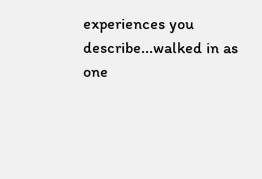experiences you describe...walked in as one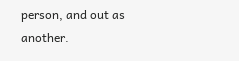person, and out as another.